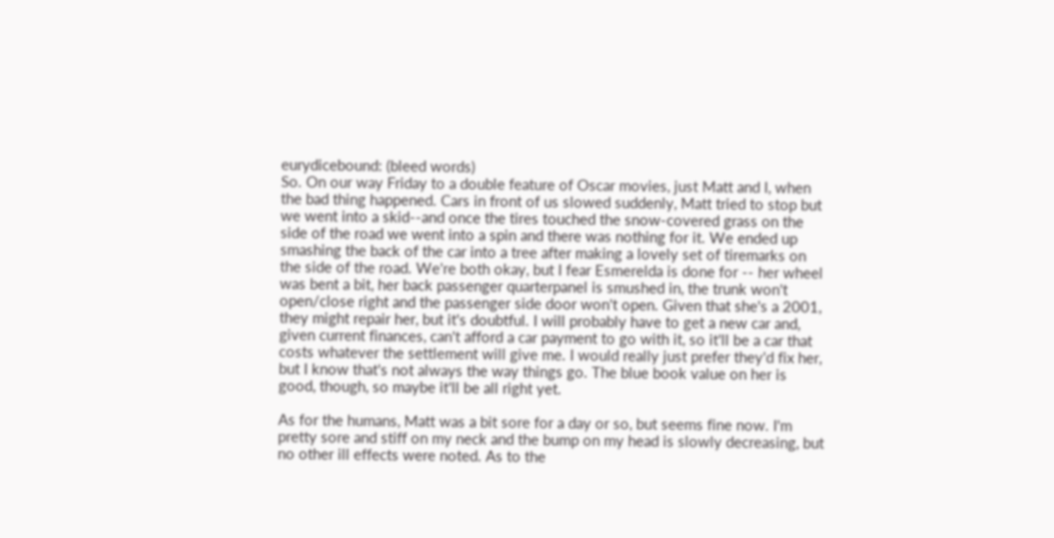eurydicebound: (bleed words)
So. On our way Friday to a double feature of Oscar movies, just Matt and I, when the bad thing happened. Cars in front of us slowed suddenly, Matt tried to stop but we went into a skid--and once the tires touched the snow-covered grass on the side of the road we went into a spin and there was nothing for it. We ended up smashing the back of the car into a tree after making a lovely set of tiremarks on the side of the road. We're both okay, but I fear Esmerelda is done for -- her wheel was bent a bit, her back passenger quarterpanel is smushed in, the trunk won't open/close right and the passenger side door won't open. Given that she's a 2001, they might repair her, but it's doubtful. I will probably have to get a new car and, given current finances, can't afford a car payment to go with it, so it'll be a car that costs whatever the settlement will give me. I would really just prefer they'd fix her, but I know that's not always the way things go. The blue book value on her is good, though, so maybe it'll be all right yet.

As for the humans, Matt was a bit sore for a day or so, but seems fine now. I'm pretty sore and stiff on my neck and the bump on my head is slowly decreasing, but no other ill effects were noted. As to the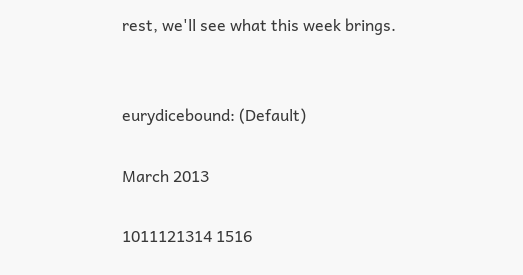rest, we'll see what this week brings.


eurydicebound: (Default)

March 2013

1011121314 1516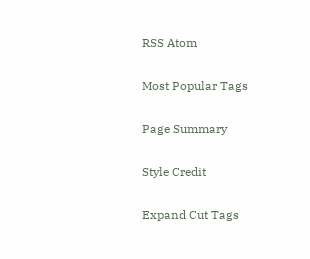RSS Atom

Most Popular Tags

Page Summary

Style Credit

Expand Cut Tags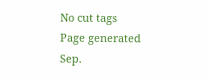No cut tags
Page generated Sep.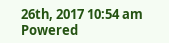26th, 2017 10:54 am
Powered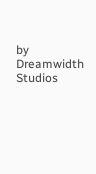by Dreamwidth Studios